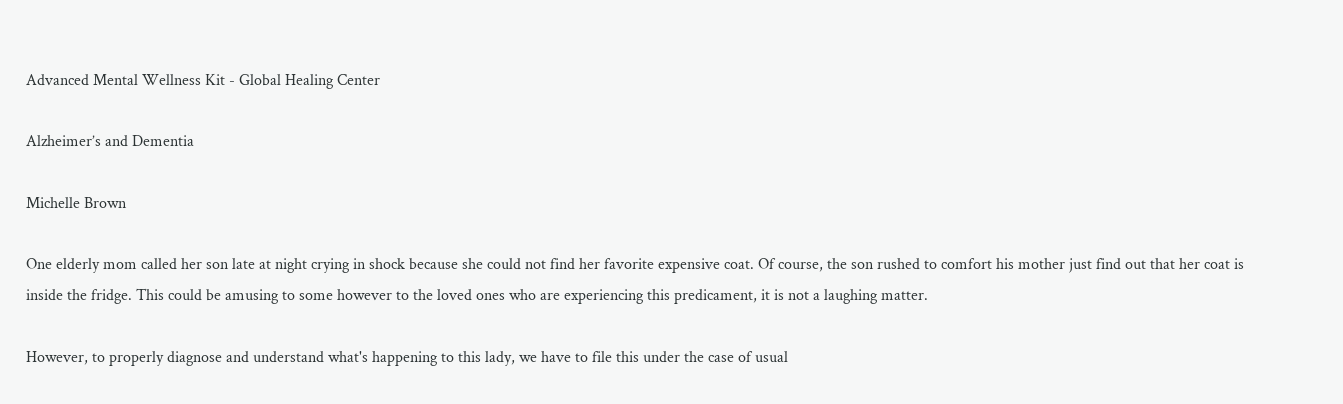Advanced Mental Wellness Kit - Global Healing Center

Alzheimer’s and Dementia

Michelle Brown

One elderly mom called her son late at night crying in shock because she could not find her favorite expensive coat. Of course, the son rushed to comfort his mother just find out that her coat is inside the fridge. This could be amusing to some however to the loved ones who are experiencing this predicament, it is not a laughing matter.

However, to properly diagnose and understand what's happening to this lady, we have to file this under the case of usual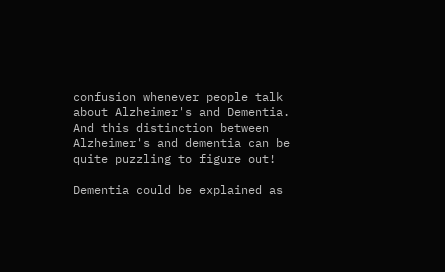confusion whenever people talk about Alzheimer's and Dementia. And this distinction between Alzheimer's and dementia can be quite puzzling to figure out!

Dementia could be explained as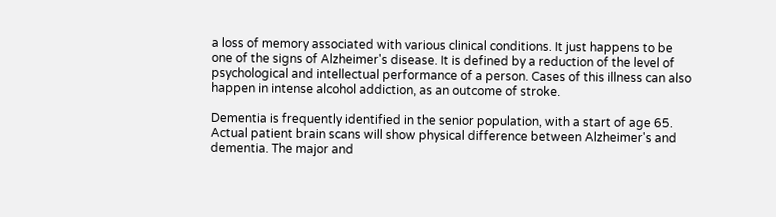a loss of memory associated with various clinical conditions. It just happens to be one of the signs of Alzheimer's disease. It is defined by a reduction of the level of psychological and intellectual performance of a person. Cases of this illness can also happen in intense alcohol addiction, as an outcome of stroke.

Dementia is frequently identified in the senior population, with a start of age 65. Actual patient brain scans will show physical difference between Alzheimer's and dementia. The major and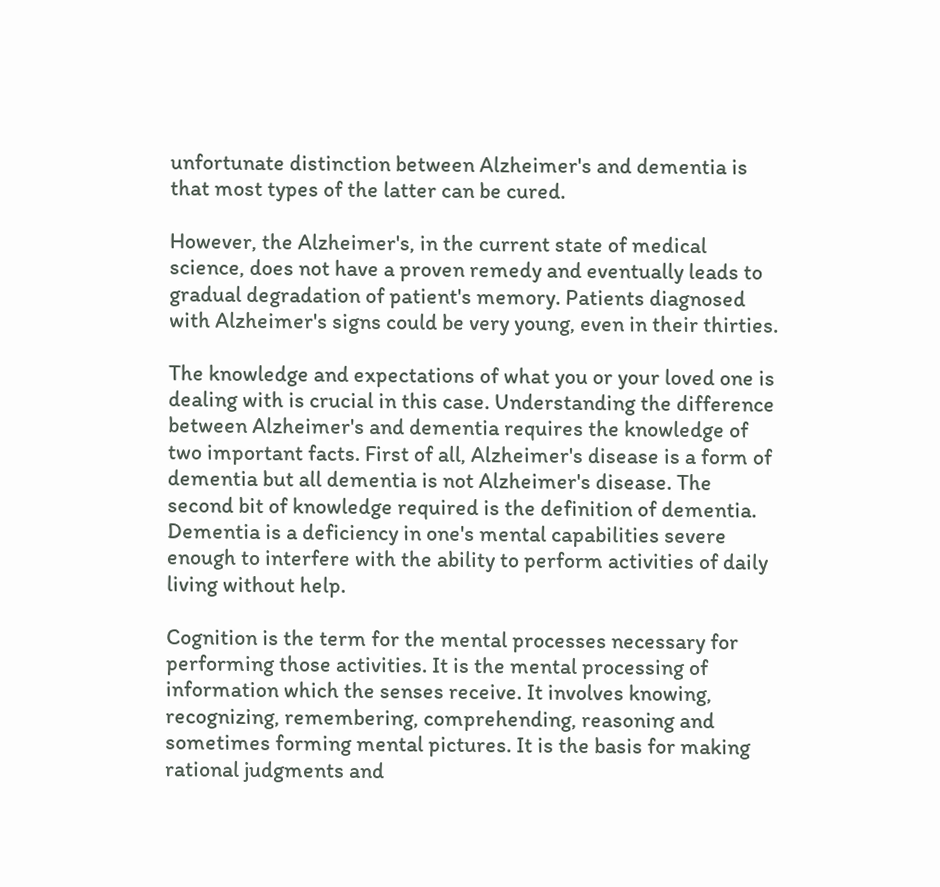unfortunate distinction between Alzheimer's and dementia is that most types of the latter can be cured.

However, the Alzheimer's, in the current state of medical science, does not have a proven remedy and eventually leads to gradual degradation of patient's memory. Patients diagnosed with Alzheimer's signs could be very young, even in their thirties.

The knowledge and expectations of what you or your loved one is dealing with is crucial in this case. Understanding the difference between Alzheimer's and dementia requires the knowledge of two important facts. First of all, Alzheimer's disease is a form of dementia but all dementia is not Alzheimer's disease. The second bit of knowledge required is the definition of dementia. Dementia is a deficiency in one's mental capabilities severe enough to interfere with the ability to perform activities of daily living without help.

Cognition is the term for the mental processes necessary for performing those activities. It is the mental processing of information which the senses receive. It involves knowing, recognizing, remembering, comprehending, reasoning and sometimes forming mental pictures. It is the basis for making rational judgments and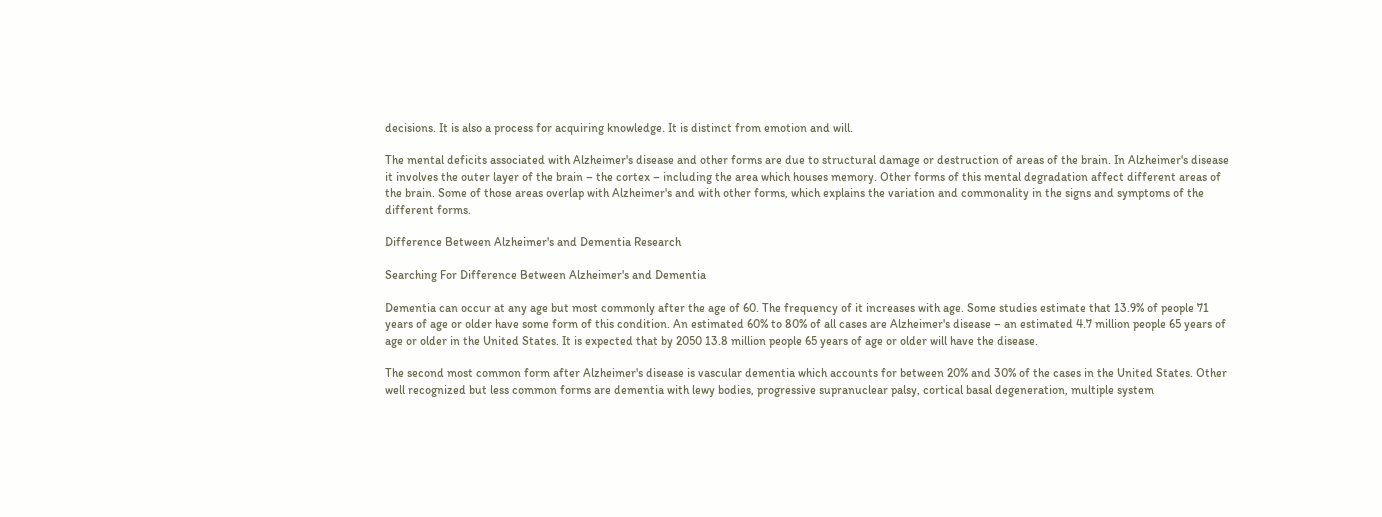decisions. It is also a process for acquiring knowledge. It is distinct from emotion and will.

The mental deficits associated with Alzheimer's disease and other forms are due to structural damage or destruction of areas of the brain. In Alzheimer's disease it involves the outer layer of the brain – the cortex – including the area which houses memory. Other forms of this mental degradation affect different areas of the brain. Some of those areas overlap with Alzheimer's and with other forms, which explains the variation and commonality in the signs and symptoms of the different forms.

Difference Between Alzheimer's and Dementia Research

Searching For Difference Between Alzheimer's and Dementia

Dementia can occur at any age but most commonly after the age of 60. The frequency of it increases with age. Some studies estimate that 13.9% of people 71 years of age or older have some form of this condition. An estimated 60% to 80% of all cases are Alzheimer's disease – an estimated 4.7 million people 65 years of age or older in the United States. It is expected that by 2050 13.8 million people 65 years of age or older will have the disease.

The second most common form after Alzheimer's disease is vascular dementia which accounts for between 20% and 30% of the cases in the United States. Other well recognized but less common forms are dementia with lewy bodies, progressive supranuclear palsy, cortical basal degeneration, multiple system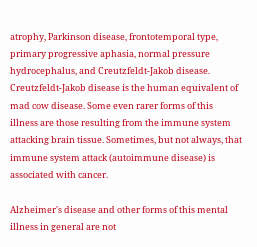atrophy, Parkinson disease, frontotemporal type, primary progressive aphasia, normal pressure hydrocephalus, and Creutzfeldt-Jakob disease. Creutzfeldt-Jakob disease is the human equivalent of mad cow disease. Some even rarer forms of this illness are those resulting from the immune system attacking brain tissue. Sometimes, but not always, that immune system attack (autoimmune disease) is associated with cancer.

Alzheimer's disease and other forms of this mental illness in general are not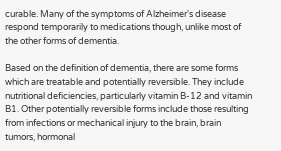curable. Many of the symptoms of Alzheimer's disease respond temporarily to medications though, unlike most of the other forms of dementia.

Based on the definition of dementia, there are some forms which are treatable and potentially reversible. They include nutritional deficiencies, particularly vitamin B-12 and vitamin B1. Other potentially reversible forms include those resulting from infections or mechanical injury to the brain, brain tumors, hormonal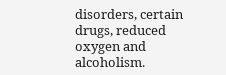disorders, certain drugs, reduced oxygen and alcoholism.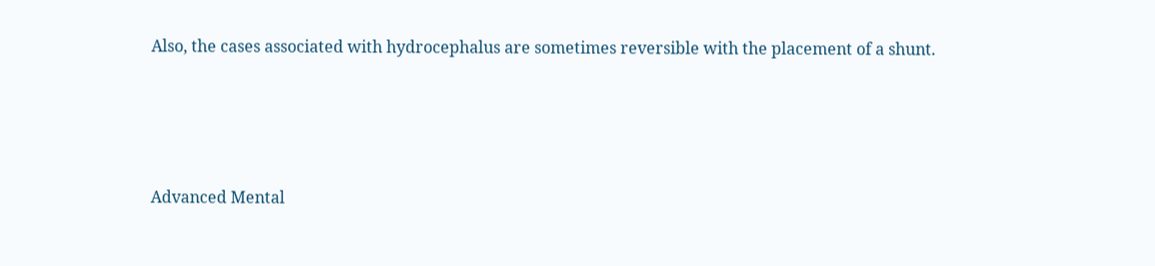Also, the cases associated with hydrocephalus are sometimes reversible with the placement of a shunt.




Advanced Mental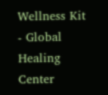Wellness Kit - Global Healing Center